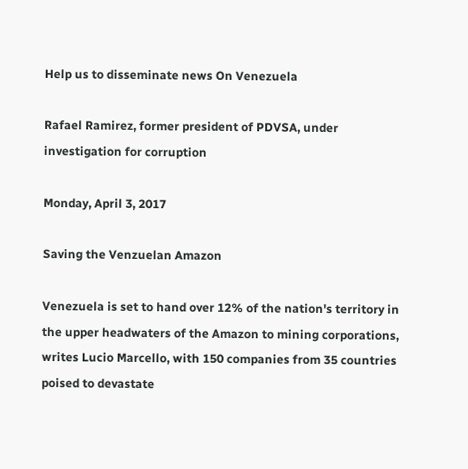Help us to disseminate news On Venezuela

Rafael Ramirez, former president of PDVSA, under investigation for corruption

Monday, April 3, 2017

Saving the Venzuelan Amazon

Venezuela is set to hand over 12% of the nation's territory in the upper headwaters of the Amazon to mining corporations, writes Lucio Marcello, with 150 companies from 35 countries poised to devastate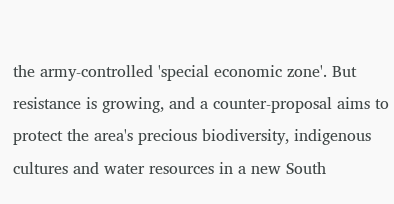the army-controlled 'special economic zone'. But resistance is growing, and a counter-proposal aims to protect the area's precious biodiversity, indigenous cultures and water resources in a new South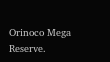Orinoco Mega Reserve.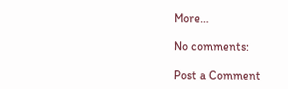More…

No comments:

Post a Comment